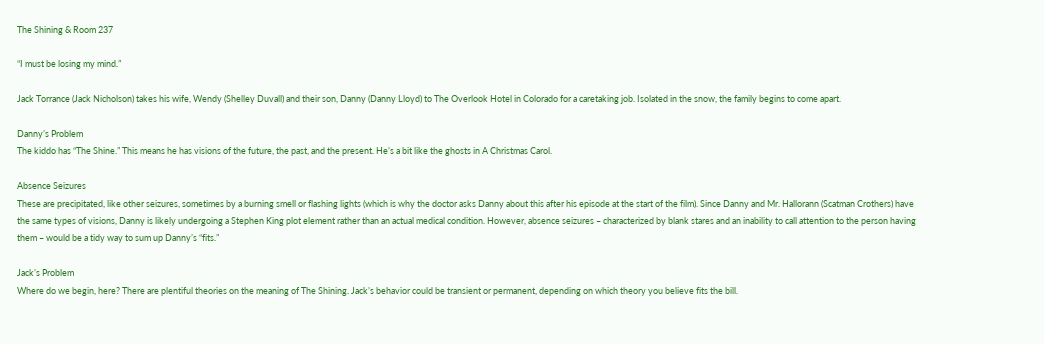The Shining & Room 237

“I must be losing my mind.”

Jack Torrance (Jack Nicholson) takes his wife, Wendy (Shelley Duvall) and their son, Danny (Danny Lloyd) to The Overlook Hotel in Colorado for a caretaking job. Isolated in the snow, the family begins to come apart.

Danny’s Problem
The kiddo has “The Shine.” This means he has visions of the future, the past, and the present. He’s a bit like the ghosts in A Christmas Carol.

Absence Seizures
These are precipitated, like other seizures, sometimes by a burning smell or flashing lights (which is why the doctor asks Danny about this after his episode at the start of the film). Since Danny and Mr. Hallorann (Scatman Crothers) have the same types of visions, Danny is likely undergoing a Stephen King plot element rather than an actual medical condition. However, absence seizures – characterized by blank stares and an inability to call attention to the person having them – would be a tidy way to sum up Danny’s “fits.”

Jack’s Problem
Where do we begin, here? There are plentiful theories on the meaning of The Shining. Jack’s behavior could be transient or permanent, depending on which theory you believe fits the bill.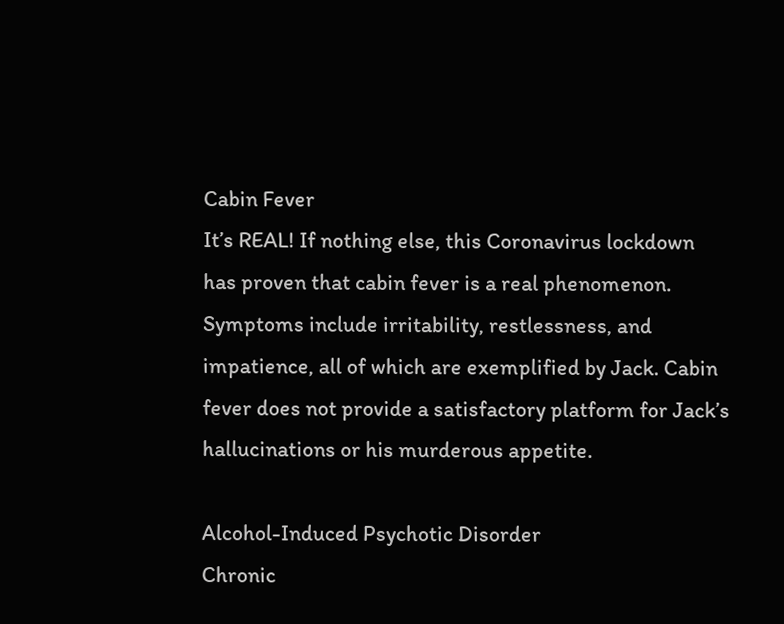Cabin Fever
It’s REAL! If nothing else, this Coronavirus lockdown has proven that cabin fever is a real phenomenon. Symptoms include irritability, restlessness, and impatience, all of which are exemplified by Jack. Cabin fever does not provide a satisfactory platform for Jack’s hallucinations or his murderous appetite.

Alcohol-Induced Psychotic Disorder
Chronic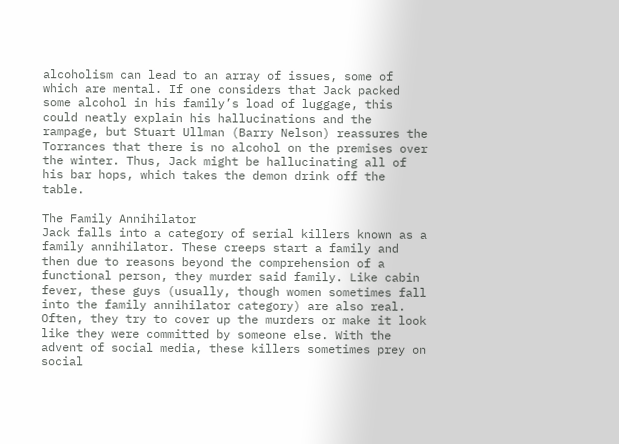alcoholism can lead to an array of issues, some of which are mental. If one considers that Jack packed some alcohol in his family’s load of luggage, this could neatly explain his hallucinations and the rampage, but Stuart Ullman (Barry Nelson) reassures the Torrances that there is no alcohol on the premises over the winter. Thus, Jack might be hallucinating all of his bar hops, which takes the demon drink off the table.

The Family Annihilator
Jack falls into a category of serial killers known as a family annihilator. These creeps start a family and then due to reasons beyond the comprehension of a functional person, they murder said family. Like cabin fever, these guys (usually, though women sometimes fall into the family annihilator category) are also real. Often, they try to cover up the murders or make it look like they were committed by someone else. With the advent of social media, these killers sometimes prey on social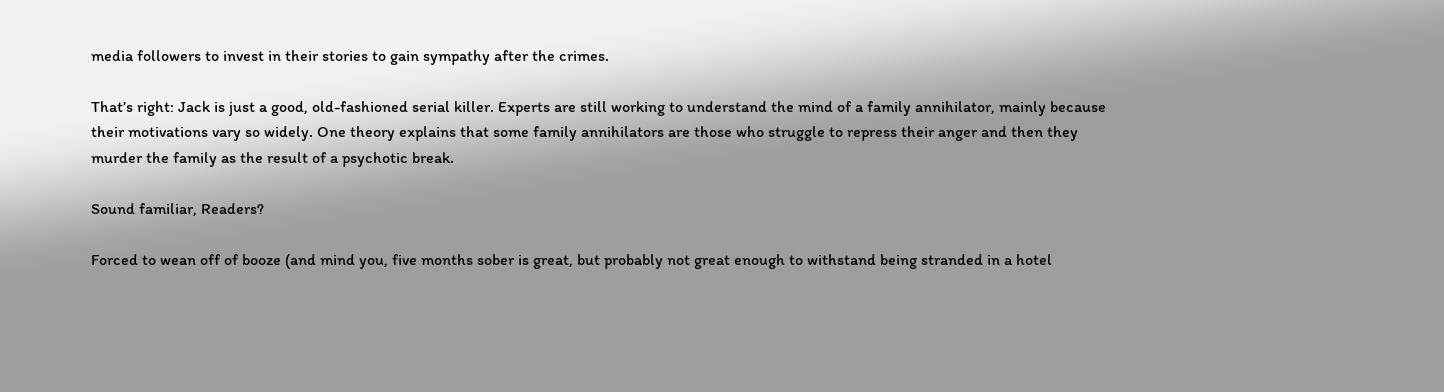media followers to invest in their stories to gain sympathy after the crimes.

That’s right: Jack is just a good, old-fashioned serial killer. Experts are still working to understand the mind of a family annihilator, mainly because their motivations vary so widely. One theory explains that some family annihilators are those who struggle to repress their anger and then they murder the family as the result of a psychotic break.

Sound familiar, Readers?

Forced to wean off of booze (and mind you, five months sober is great, but probably not great enough to withstand being stranded in a hotel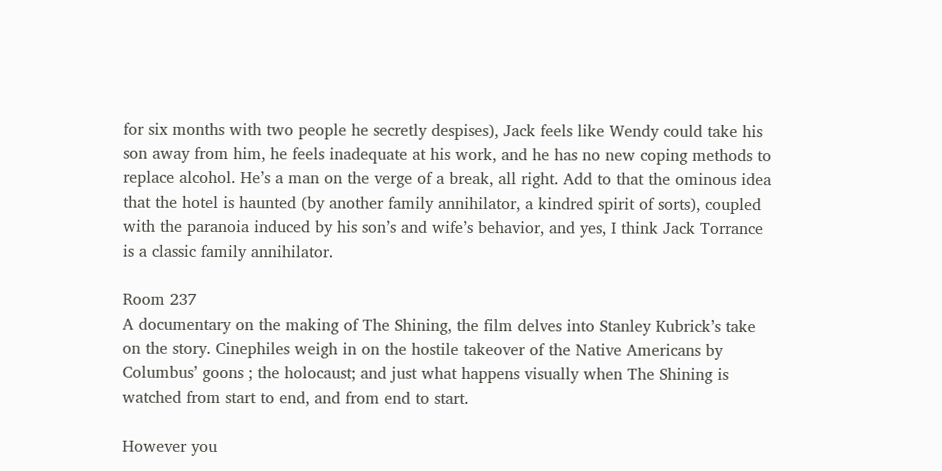for six months with two people he secretly despises), Jack feels like Wendy could take his son away from him, he feels inadequate at his work, and he has no new coping methods to replace alcohol. He’s a man on the verge of a break, all right. Add to that the ominous idea that the hotel is haunted (by another family annihilator, a kindred spirit of sorts), coupled with the paranoia induced by his son’s and wife’s behavior, and yes, I think Jack Torrance is a classic family annihilator.

Room 237
A documentary on the making of The Shining, the film delves into Stanley Kubrick’s take on the story. Cinephiles weigh in on the hostile takeover of the Native Americans by Columbus’ goons ; the holocaust; and just what happens visually when The Shining is watched from start to end, and from end to start.

However you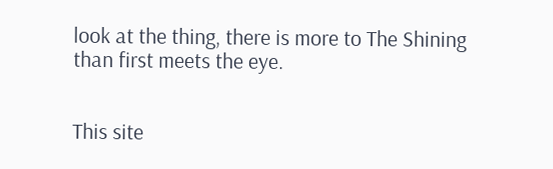look at the thing, there is more to The Shining than first meets the eye.


This site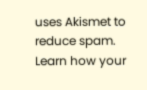uses Akismet to reduce spam. Learn how your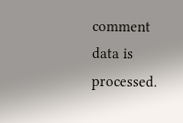comment data is processed.